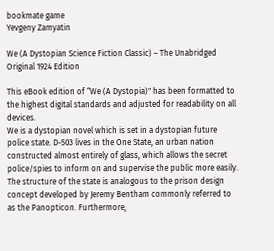bookmate game
Yevgeny Zamyatin

We (A Dystopian Science Fiction Classic) – The Unabridged Original 1924 Edition

This eBook edition of “We (A Dystopia)" has been formatted to the highest digital standards and adjusted for readability on all devices.
We is a dystopian novel which is set in a dystopian future police state. D-503 lives in the One State, an urban nation constructed almost entirely of glass, which allows the secret police/spies to inform on and supervise the public more easily. The structure of the state is analogous to the prison design concept developed by Jeremy Bentham commonly referred to as the Panopticon. Furthermore,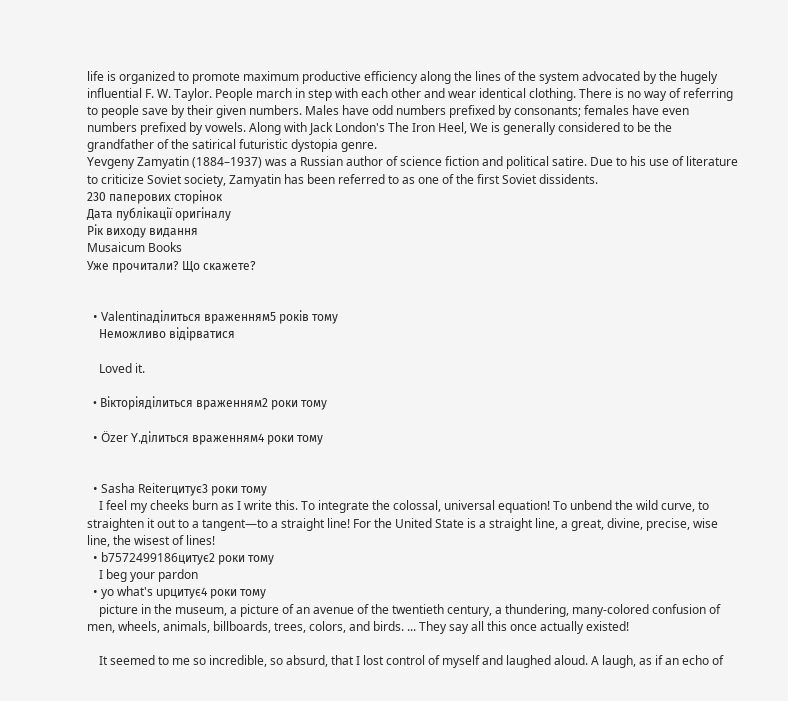life is organized to promote maximum productive efficiency along the lines of the system advocated by the hugely influential F. W. Taylor. People march in step with each other and wear identical clothing. There is no way of referring to people save by their given numbers. Males have odd numbers prefixed by consonants; females have even numbers prefixed by vowels. Along with Jack London's The Iron Heel, We is generally considered to be the grandfather of the satirical futuristic dystopia genre.
Yevgeny Zamyatin (1884–1937) was a Russian author of science fiction and political satire. Due to his use of literature to criticize Soviet society, Zamyatin has been referred to as one of the first Soviet dissidents.
230 паперових сторінок
Дата публікації оригіналу
Рік виходу видання
Musaicum Books
Уже прочитали? Що скажете?


  • Valentinaділиться враженням5 років тому
    Неможливо відірватися

    Loved it.

  • Вікторіяділиться враженням2 роки тому

  • Özer Y.ділиться враженням4 роки тому


  • Sasha Reiterцитує3 роки тому
    I feel my cheeks burn as I write this. To integrate the colossal, universal equation! To unbend the wild curve, to straighten it out to a tangent—to a straight line! For the United State is a straight line, a great, divine, precise, wise line, the wisest of lines!
  • b7572499186цитує2 роки тому
    I beg your pardon
  • yo what's upцитує4 роки тому
    picture in the museum, a picture of an avenue of the twentieth century, a thundering, many-colored confusion of men, wheels, animals, billboards, trees, colors, and birds. ... They say all this once actually existed!

    It seemed to me so incredible, so absurd, that I lost control of myself and laughed aloud. A laugh, as if an echo of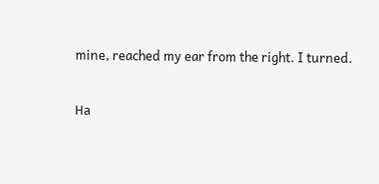mine, reached my ear from the right. I turned.

На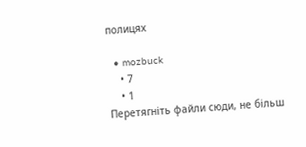полицях

  • mozbuck
    • 7
    • 1
Перетягніть файли сюди, не більш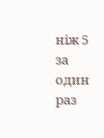ніж 5 за один раз